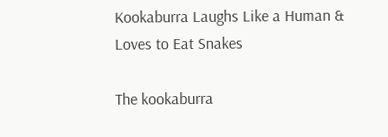Kookaburra Laughs Like a Human & Loves to Eat Snakes

The kookaburra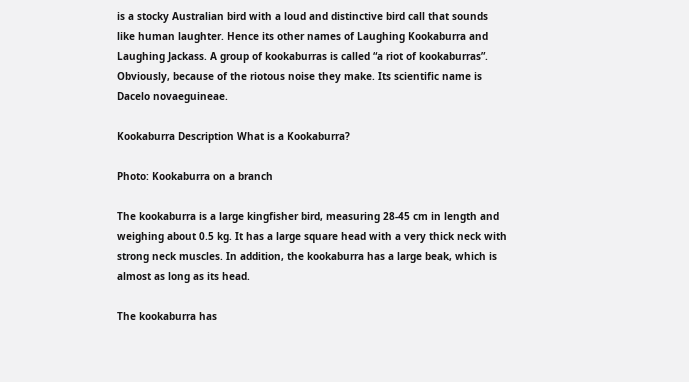is a stocky Australian bird with a loud and distinctive bird call that sounds like human laughter. Hence its other names of Laughing Kookaburra and Laughing Jackass. A group of kookaburras is called “a riot of kookaburras”. Obviously, because of the riotous noise they make. Its scientific name is Dacelo novaeguineae.

Kookaburra Description What is a Kookaburra?

Photo: Kookaburra on a branch

The kookaburra is a large kingfisher bird, measuring 28-45 cm in length and weighing about 0.5 kg. It has a large square head with a very thick neck with strong neck muscles. In addition, the kookaburra has a large beak, which is almost as long as its head.

The kookaburra has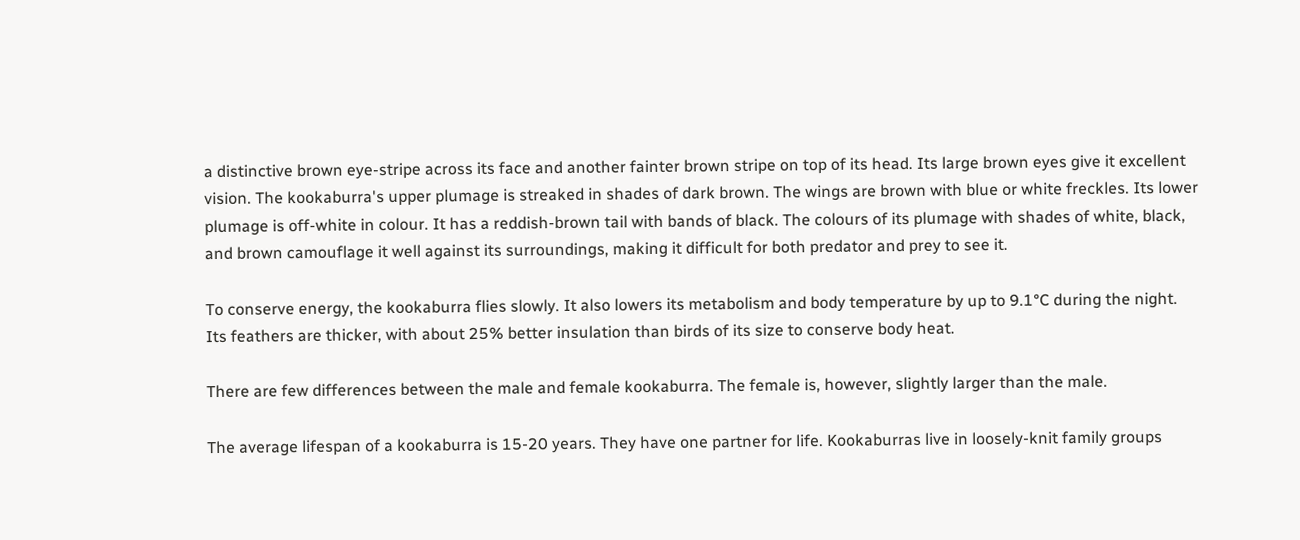a distinctive brown eye-stripe across its face and another fainter brown stripe on top of its head. Its large brown eyes give it excellent vision. The kookaburra's upper plumage is streaked in shades of dark brown. The wings are brown with blue or white freckles. Its lower plumage is off-white in colour. It has a reddish-brown tail with bands of black. The colours of its plumage with shades of white, black, and brown camouflage it well against its surroundings, making it difficult for both predator and prey to see it.

To conserve energy, the kookaburra flies slowly. It also lowers its metabolism and body temperature by up to 9.1°C during the night. Its feathers are thicker, with about 25% better insulation than birds of its size to conserve body heat.

There are few differences between the male and female kookaburra. The female is, however, slightly larger than the male.

The average lifespan of a kookaburra is 15-20 years. They have one partner for life. Kookaburras live in loosely-knit family groups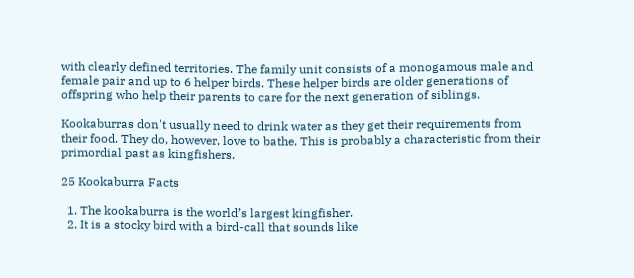with clearly defined territories. The family unit consists of a monogamous male and female pair and up to 6 helper birds. These helper birds are older generations of offspring who help their parents to care for the next generation of siblings.

Kookaburras don't usually need to drink water as they get their requirements from their food. They do, however, love to bathe. This is probably a characteristic from their primordial past as kingfishers.

25 Kookaburra Facts

  1. The kookaburra is the world’s largest kingfisher.
  2. It is a stocky bird with a bird-call that sounds like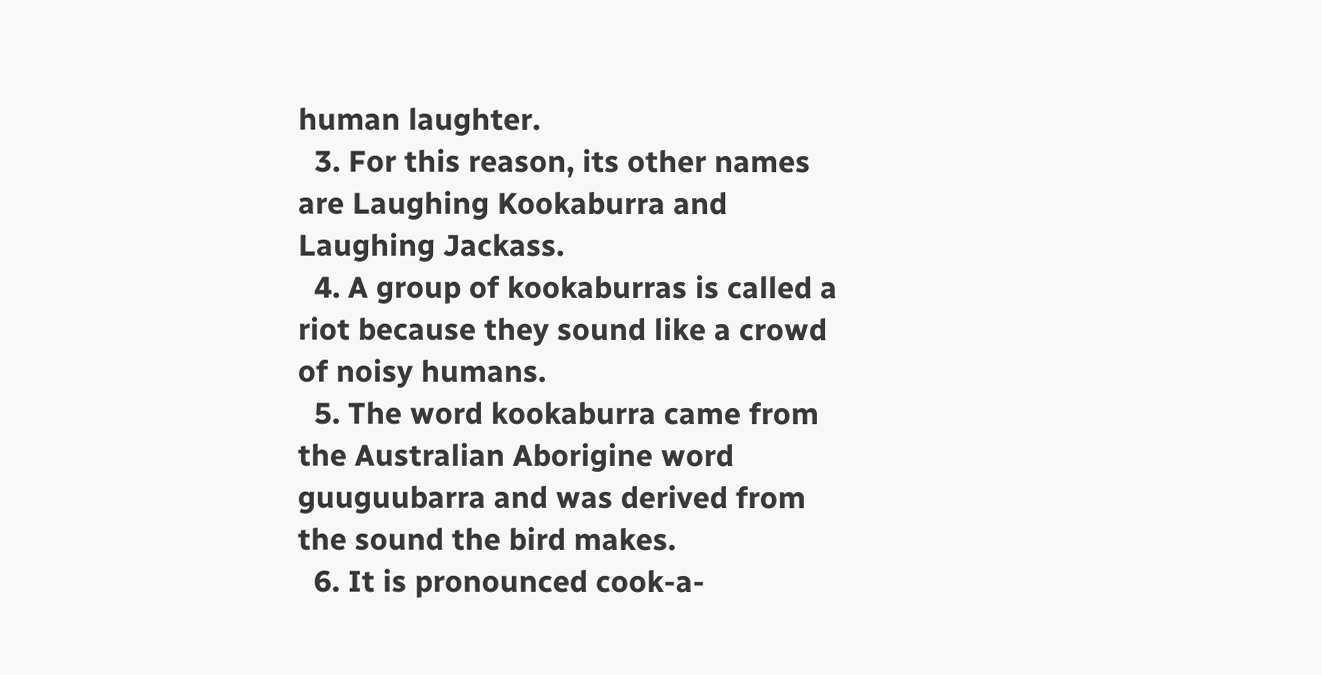human laughter.
  3. For this reason, its other names are Laughing Kookaburra and Laughing Jackass.
  4. A group of kookaburras is called a riot because they sound like a crowd of noisy humans.
  5. The word kookaburra came from the Australian Aborigine word guuguubarra and was derived from the sound the bird makes.
  6. It is pronounced cook-a-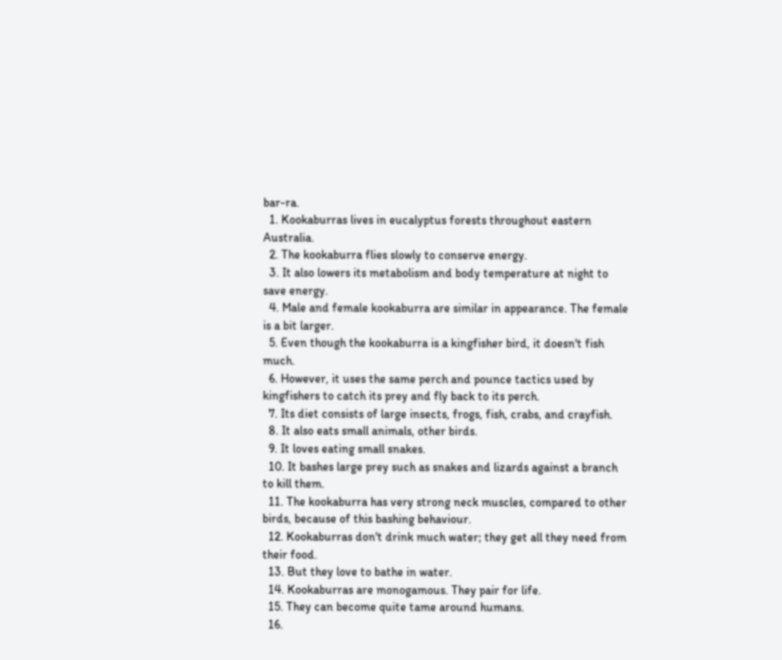bar-ra.
  1. Kookaburras lives in eucalyptus forests throughout eastern Australia.
  2. The kookaburra flies slowly to conserve energy.
  3. It also lowers its metabolism and body temperature at night to save energy.
  4. Male and female kookaburra are similar in appearance. The female is a bit larger.
  5. Even though the kookaburra is a kingfisher bird, it doesn't fish much.
  6. However, it uses the same perch and pounce tactics used by kingfishers to catch its prey and fly back to its perch.
  7. Its diet consists of large insects, frogs, fish, crabs, and crayfish.
  8. It also eats small animals, other birds.
  9. It loves eating small snakes.
  10. It bashes large prey such as snakes and lizards against a branch to kill them.
  11. The kookaburra has very strong neck muscles, compared to other birds, because of this bashing behaviour.
  12. Kookaburras don't drink much water; they get all they need from their food.
  13. But they love to bathe in water.
  14. Kookaburras are monogamous. They pair for life.
  15. They can become quite tame around humans.
  16.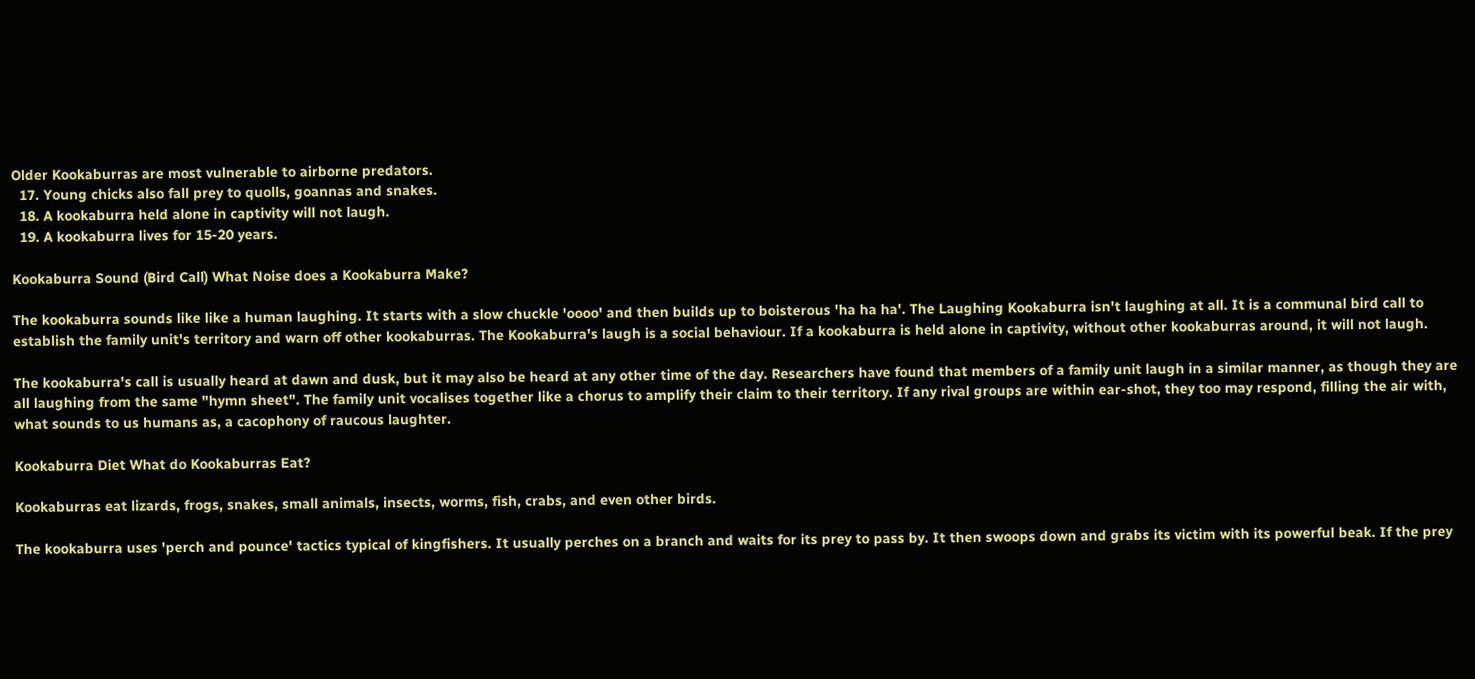Older Kookaburras are most vulnerable to airborne predators.
  17. Young chicks also fall prey to quolls, goannas and snakes.
  18. A kookaburra held alone in captivity will not laugh.
  19. A kookaburra lives for 15-20 years.

Kookaburra Sound (Bird Call) What Noise does a Kookaburra Make?

The kookaburra sounds like like a human laughing. It starts with a slow chuckle 'oooo' and then builds up to boisterous 'ha ha ha'. The Laughing Kookaburra isn't laughing at all. It is a communal bird call to establish the family unit's territory and warn off other kookaburras. The Kookaburra's laugh is a social behaviour. If a kookaburra is held alone in captivity, without other kookaburras around, it will not laugh.

The kookaburra's call is usually heard at dawn and dusk, but it may also be heard at any other time of the day. Researchers have found that members of a family unit laugh in a similar manner, as though they are all laughing from the same "hymn sheet". The family unit vocalises together like a chorus to amplify their claim to their territory. If any rival groups are within ear-shot, they too may respond, filling the air with, what sounds to us humans as, a cacophony of raucous laughter.

Kookaburra Diet What do Kookaburras Eat?

Kookaburras eat lizards, frogs, snakes, small animals, insects, worms, fish, crabs, and even other birds.

The kookaburra uses 'perch and pounce' tactics typical of kingfishers. It usually perches on a branch and waits for its prey to pass by. It then swoops down and grabs its victim with its powerful beak. If the prey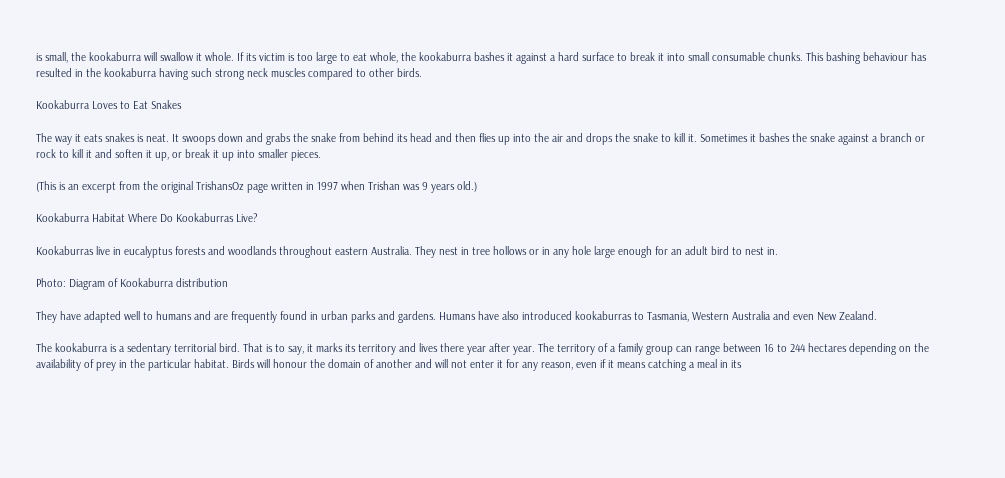is small, the kookaburra will swallow it whole. If its victim is too large to eat whole, the kookaburra bashes it against a hard surface to break it into small consumable chunks. This bashing behaviour has resulted in the kookaburra having such strong neck muscles compared to other birds.

Kookaburra Loves to Eat Snakes

The way it eats snakes is neat. It swoops down and grabs the snake from behind its head and then flies up into the air and drops the snake to kill it. Sometimes it bashes the snake against a branch or rock to kill it and soften it up, or break it up into smaller pieces.

(This is an excerpt from the original TrishansOz page written in 1997 when Trishan was 9 years old.)

Kookaburra Habitat Where Do Kookaburras Live?

Kookaburras live in eucalyptus forests and woodlands throughout eastern Australia. They nest in tree hollows or in any hole large enough for an adult bird to nest in.

Photo: Diagram of Kookaburra distribution

They have adapted well to humans and are frequently found in urban parks and gardens. Humans have also introduced kookaburras to Tasmania, Western Australia and even New Zealand.

The kookaburra is a sedentary territorial bird. That is to say, it marks its territory and lives there year after year. The territory of a family group can range between 16 to 244 hectares depending on the availability of prey in the particular habitat. Birds will honour the domain of another and will not enter it for any reason, even if it means catching a meal in its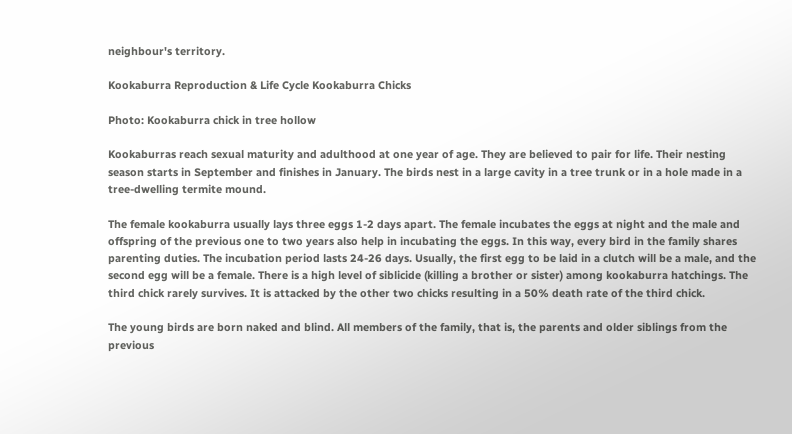neighbour's territory.

Kookaburra Reproduction & Life Cycle Kookaburra Chicks

Photo: Kookaburra chick in tree hollow

Kookaburras reach sexual maturity and adulthood at one year of age. They are believed to pair for life. Their nesting season starts in September and finishes in January. The birds nest in a large cavity in a tree trunk or in a hole made in a tree-dwelling termite mound.

The female kookaburra usually lays three eggs 1-2 days apart. The female incubates the eggs at night and the male and offspring of the previous one to two years also help in incubating the eggs. In this way, every bird in the family shares parenting duties. The incubation period lasts 24-26 days. Usually, the first egg to be laid in a clutch will be a male, and the second egg will be a female. There is a high level of siblicide (killing a brother or sister) among kookaburra hatchings. The third chick rarely survives. It is attacked by the other two chicks resulting in a 50% death rate of the third chick.

The young birds are born naked and blind. All members of the family, that is, the parents and older siblings from the previous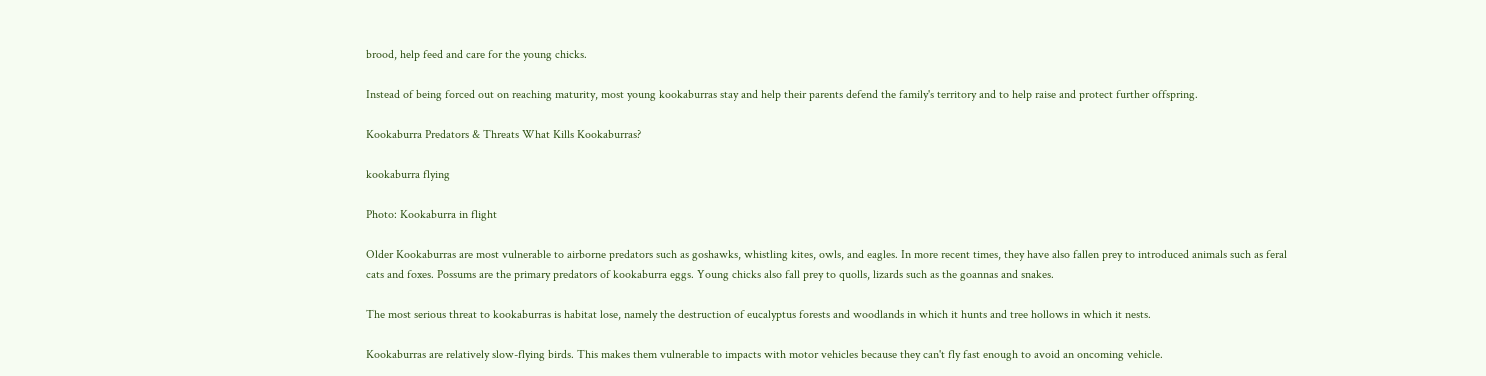brood, help feed and care for the young chicks.

Instead of being forced out on reaching maturity, most young kookaburras stay and help their parents defend the family's territory and to help raise and protect further offspring.

Kookaburra Predators & Threats What Kills Kookaburras?

kookaburra flying

Photo: Kookaburra in flight

Older Kookaburras are most vulnerable to airborne predators such as goshawks, whistling kites, owls, and eagles. In more recent times, they have also fallen prey to introduced animals such as feral cats and foxes. Possums are the primary predators of kookaburra eggs. Young chicks also fall prey to quolls, lizards such as the goannas and snakes.

The most serious threat to kookaburras is habitat lose, namely the destruction of eucalyptus forests and woodlands in which it hunts and tree hollows in which it nests.

Kookaburras are relatively slow-flying birds. This makes them vulnerable to impacts with motor vehicles because they can't fly fast enough to avoid an oncoming vehicle.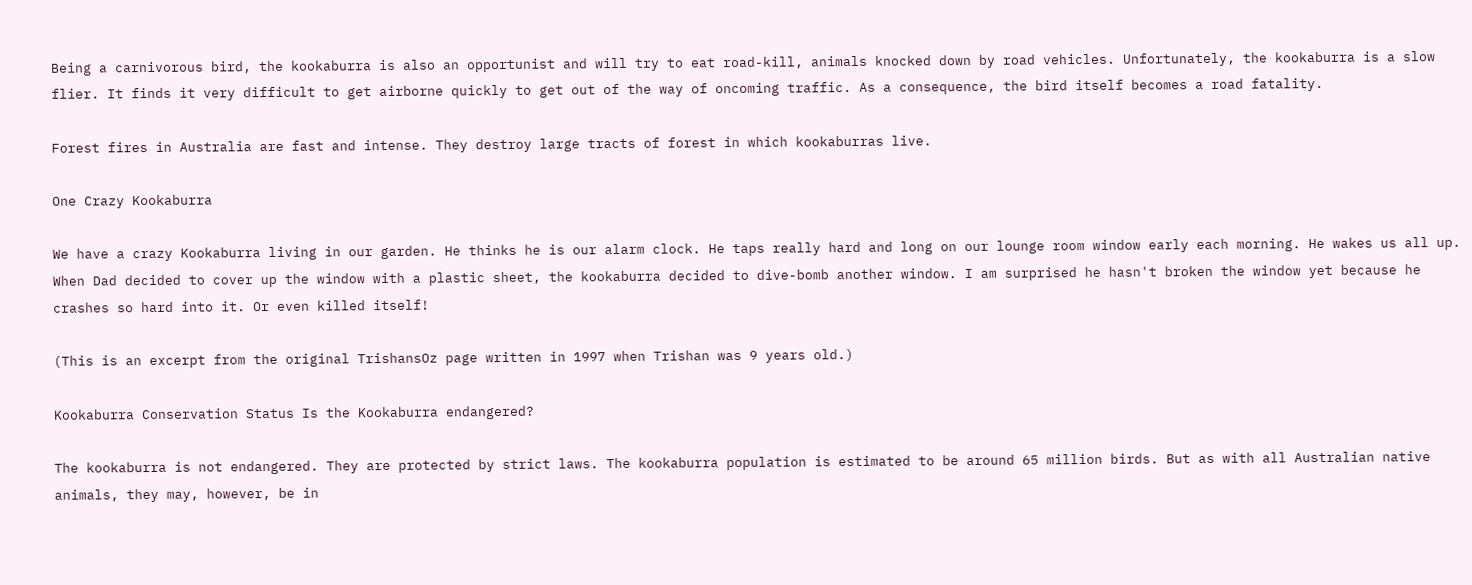Being a carnivorous bird, the kookaburra is also an opportunist and will try to eat road-kill, animals knocked down by road vehicles. Unfortunately, the kookaburra is a slow flier. It finds it very difficult to get airborne quickly to get out of the way of oncoming traffic. As a consequence, the bird itself becomes a road fatality.

Forest fires in Australia are fast and intense. They destroy large tracts of forest in which kookaburras live.

One Crazy Kookaburra

We have a crazy Kookaburra living in our garden. He thinks he is our alarm clock. He taps really hard and long on our lounge room window early each morning. He wakes us all up. When Dad decided to cover up the window with a plastic sheet, the kookaburra decided to dive-bomb another window. I am surprised he hasn't broken the window yet because he crashes so hard into it. Or even killed itself!

(This is an excerpt from the original TrishansOz page written in 1997 when Trishan was 9 years old.)

Kookaburra Conservation Status Is the Kookaburra endangered?

The kookaburra is not endangered. They are protected by strict laws. The kookaburra population is estimated to be around 65 million birds. But as with all Australian native animals, they may, however, be in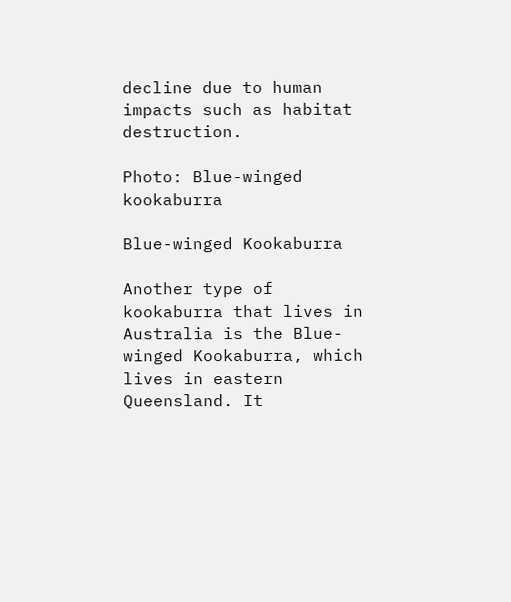decline due to human impacts such as habitat destruction.

Photo: Blue-winged kookaburra

Blue-winged Kookaburra

Another type of kookaburra that lives in Australia is the Blue-winged Kookaburra, which lives in eastern Queensland. It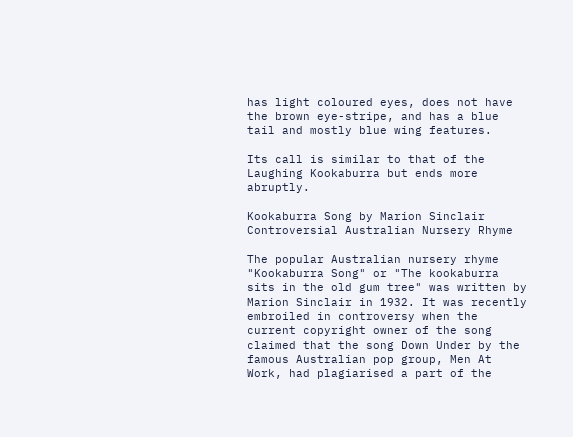has light coloured eyes, does not have the brown eye-stripe, and has a blue tail and mostly blue wing features.

Its call is similar to that of the Laughing Kookaburra but ends more abruptly.

Kookaburra Song by Marion Sinclair Controversial Australian Nursery Rhyme

The popular Australian nursery rhyme "Kookaburra Song" or "The kookaburra sits in the old gum tree" was written by Marion Sinclair in 1932. It was recently embroiled in controversy when the current copyright owner of the song claimed that the song Down Under by the famous Australian pop group, Men At Work, had plagiarised a part of the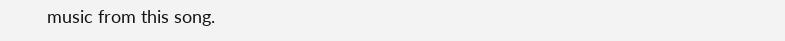music from this song.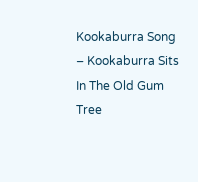Kookaburra Song – Kookaburra Sits In The Old Gum Tree